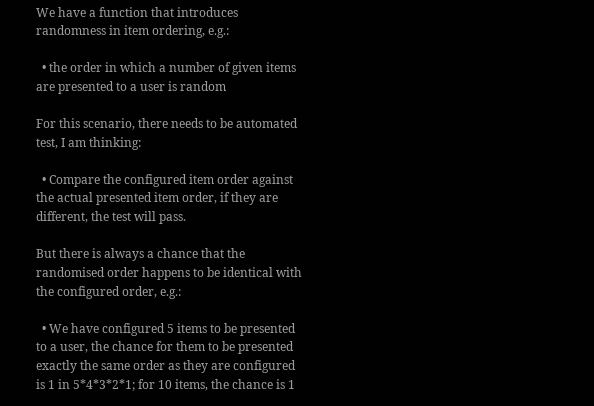We have a function that introduces randomness in item ordering, e.g.:

  • the order in which a number of given items are presented to a user is random

For this scenario, there needs to be automated test, I am thinking:

  • Compare the configured item order against the actual presented item order, if they are different, the test will pass.

But there is always a chance that the randomised order happens to be identical with the configured order, e.g.:

  • We have configured 5 items to be presented to a user, the chance for them to be presented exactly the same order as they are configured is 1 in 5*4*3*2*1; for 10 items, the chance is 1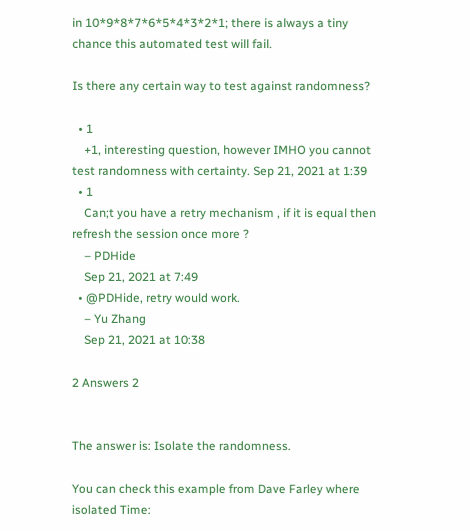in 10*9*8*7*6*5*4*3*2*1; there is always a tiny chance this automated test will fail.

Is there any certain way to test against randomness?

  • 1
    +1, interesting question, however IMHO you cannot test randomness with certainty. Sep 21, 2021 at 1:39
  • 1
    Can;t you have a retry mechanism , if it is equal then refresh the session once more ?
    – PDHide
    Sep 21, 2021 at 7:49
  • @PDHide, retry would work.
    – Yu Zhang
    Sep 21, 2021 at 10:38

2 Answers 2


The answer is: Isolate the randomness.

You can check this example from Dave Farley where isolated Time: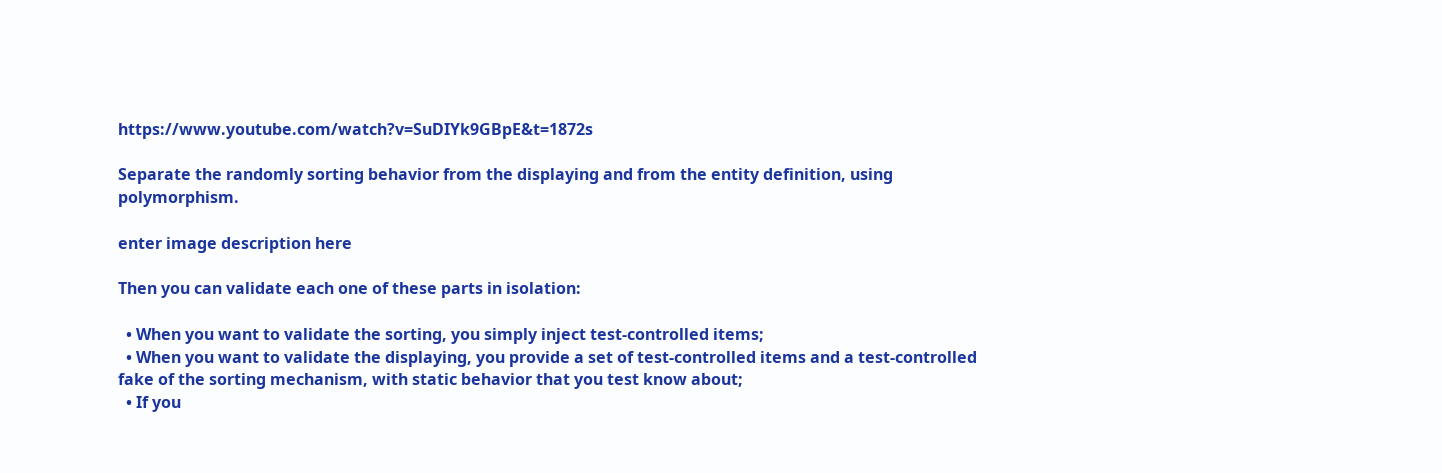https://www.youtube.com/watch?v=SuDIYk9GBpE&t=1872s

Separate the randomly sorting behavior from the displaying and from the entity definition, using polymorphism.

enter image description here

Then you can validate each one of these parts in isolation:

  • When you want to validate the sorting, you simply inject test-controlled items;
  • When you want to validate the displaying, you provide a set of test-controlled items and a test-controlled fake of the sorting mechanism, with static behavior that you test know about;
  • If you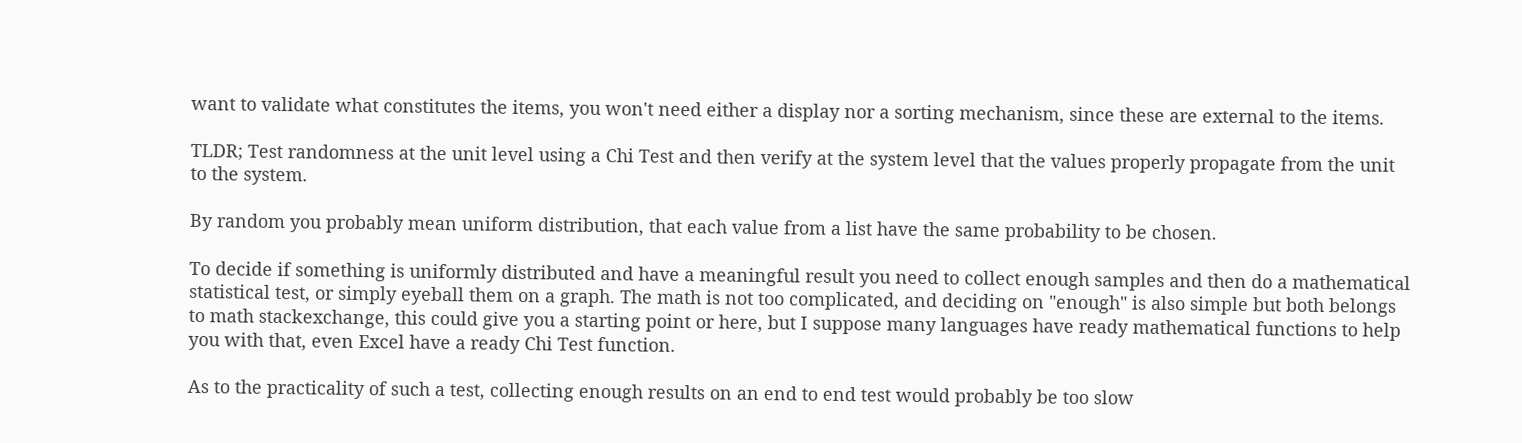want to validate what constitutes the items, you won't need either a display nor a sorting mechanism, since these are external to the items.

TLDR; Test randomness at the unit level using a Chi Test and then verify at the system level that the values properly propagate from the unit to the system.

By random you probably mean uniform distribution, that each value from a list have the same probability to be chosen.

To decide if something is uniformly distributed and have a meaningful result you need to collect enough samples and then do a mathematical statistical test, or simply eyeball them on a graph. The math is not too complicated, and deciding on "enough" is also simple but both belongs to math stackexchange, this could give you a starting point or here, but I suppose many languages have ready mathematical functions to help you with that, even Excel have a ready Chi Test function.

As to the practicality of such a test, collecting enough results on an end to end test would probably be too slow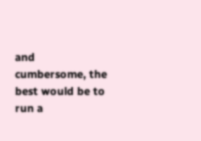and cumbersome, the best would be to run a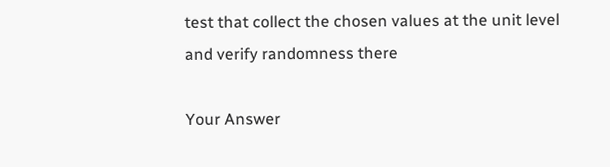test that collect the chosen values at the unit level and verify randomness there

Your Answer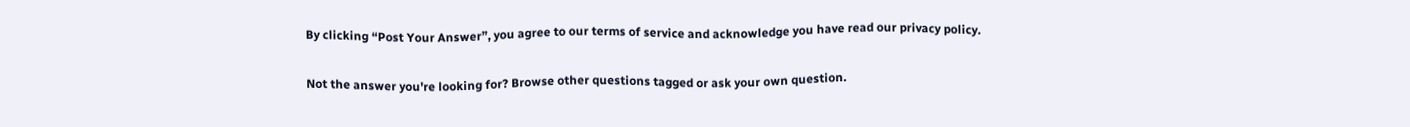By clicking “Post Your Answer”, you agree to our terms of service and acknowledge you have read our privacy policy.

Not the answer you're looking for? Browse other questions tagged or ask your own question.